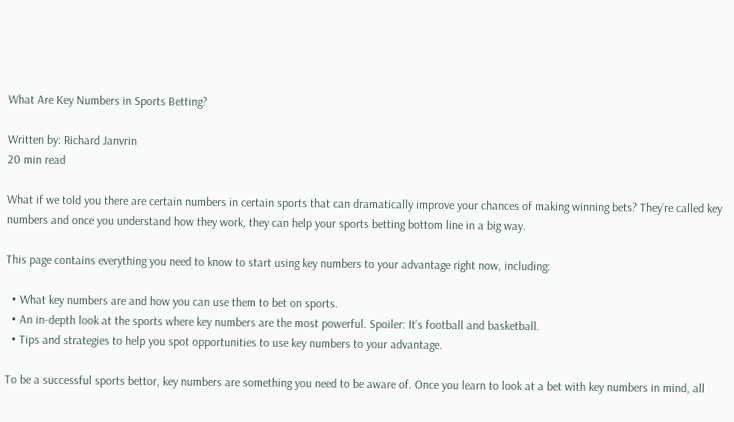What Are Key Numbers in Sports Betting?

Written by: Richard Janvrin
20 min read

What if we told you there are certain numbers in certain sports that can dramatically improve your chances of making winning bets? They’re called key numbers and once you understand how they work, they can help your sports betting bottom line in a big way.

This page contains everything you need to know to start using key numbers to your advantage right now, including:

  • What key numbers are and how you can use them to bet on sports.
  • An in-depth look at the sports where key numbers are the most powerful. Spoiler: It’s football and basketball.
  • Tips and strategies to help you spot opportunities to use key numbers to your advantage.

To be a successful sports bettor, key numbers are something you need to be aware of. Once you learn to look at a bet with key numbers in mind, all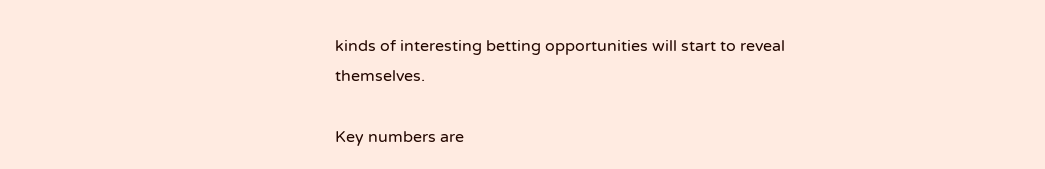kinds of interesting betting opportunities will start to reveal themselves.

Key numbers are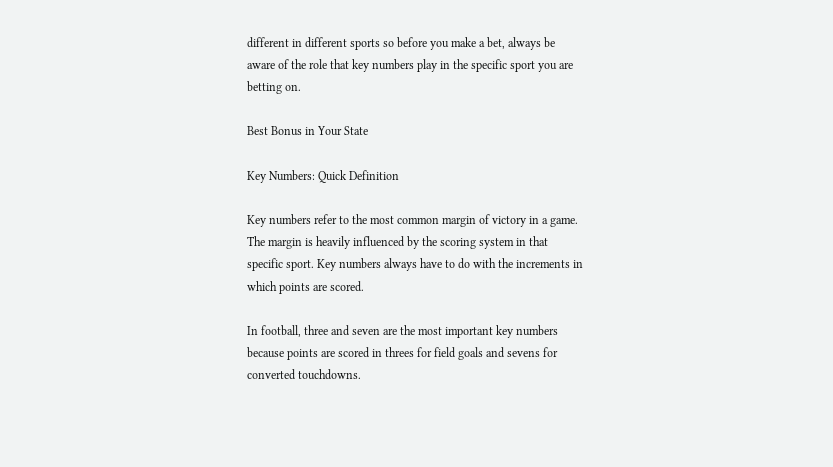different in different sports so before you make a bet, always be aware of the role that key numbers play in the specific sport you are betting on.

Best Bonus in Your State

Key Numbers: Quick Definition

Key numbers refer to the most common margin of victory in a game. The margin is heavily influenced by the scoring system in that specific sport. Key numbers always have to do with the increments in which points are scored.

In football, three and seven are the most important key numbers because points are scored in threes for field goals and sevens for converted touchdowns.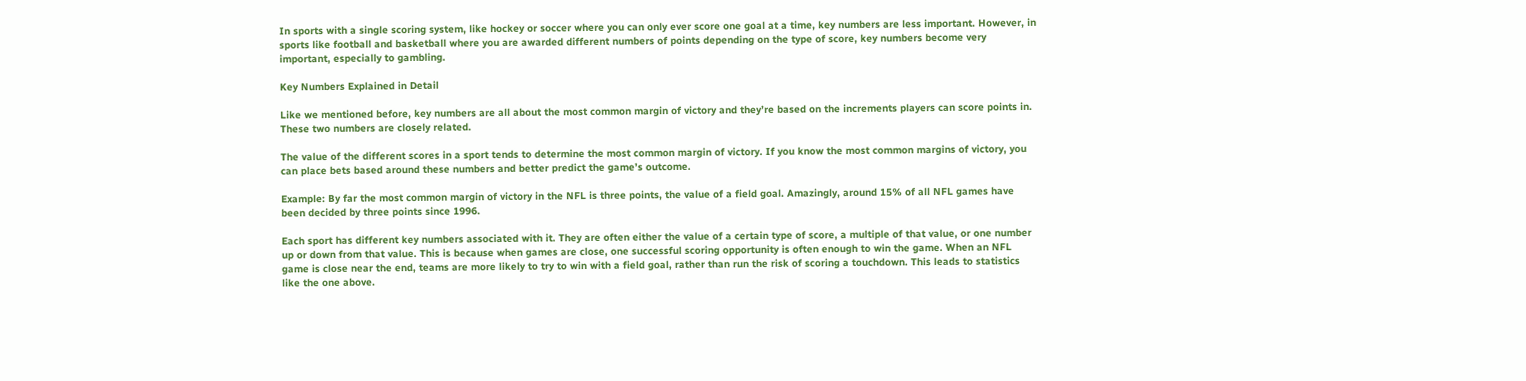In sports with a single scoring system, like hockey or soccer where you can only ever score one goal at a time, key numbers are less important. However, in sports like football and basketball where you are awarded different numbers of points depending on the type of score, key numbers become very important, especially to gambling.

Key Numbers Explained in Detail

Like we mentioned before, key numbers are all about the most common margin of victory and they’re based on the increments players can score points in. These two numbers are closely related.

The value of the different scores in a sport tends to determine the most common margin of victory. If you know the most common margins of victory, you can place bets based around these numbers and better predict the game’s outcome.

Example: By far the most common margin of victory in the NFL is three points, the value of a field goal. Amazingly, around 15% of all NFL games have been decided by three points since 1996.

Each sport has different key numbers associated with it. They are often either the value of a certain type of score, a multiple of that value, or one number up or down from that value. This is because when games are close, one successful scoring opportunity is often enough to win the game. When an NFL game is close near the end, teams are more likely to try to win with a field goal, rather than run the risk of scoring a touchdown. This leads to statistics like the one above.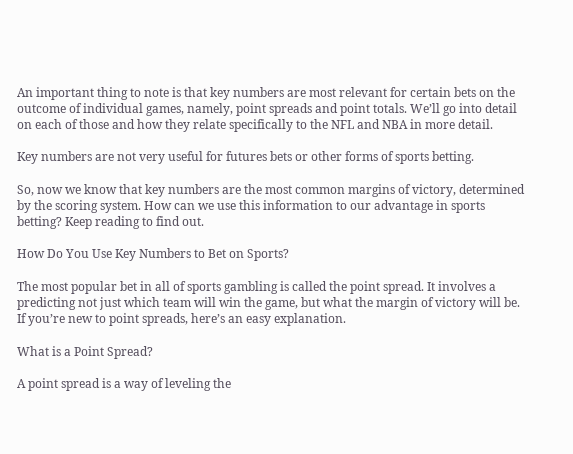An important thing to note is that key numbers are most relevant for certain bets on the outcome of individual games, namely, point spreads and point totals. We’ll go into detail on each of those and how they relate specifically to the NFL and NBA in more detail.

Key numbers are not very useful for futures bets or other forms of sports betting.

So, now we know that key numbers are the most common margins of victory, determined by the scoring system. How can we use this information to our advantage in sports betting? Keep reading to find out.

How Do You Use Key Numbers to Bet on Sports?

The most popular bet in all of sports gambling is called the point spread. It involves a predicting not just which team will win the game, but what the margin of victory will be. If you’re new to point spreads, here’s an easy explanation.

What is a Point Spread?

A point spread is a way of leveling the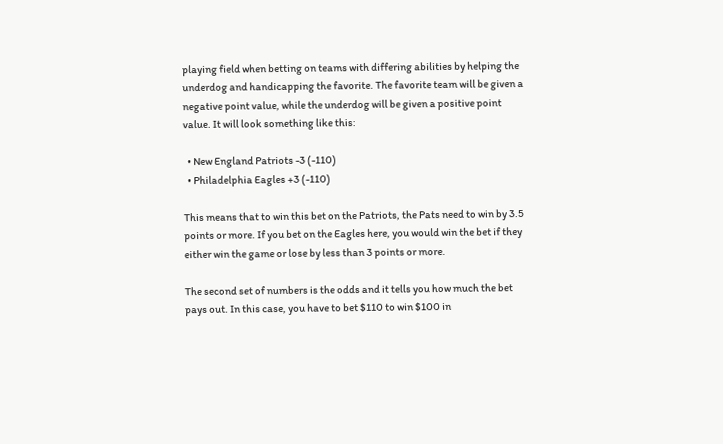playing field when betting on teams with differing abilities by helping the underdog and handicapping the favorite. The favorite team will be given a negative point value, while the underdog will be given a positive point value. It will look something like this:

  • New England Patriots -3 (-110)
  • Philadelphia Eagles +3 (-110)

This means that to win this bet on the Patriots, the Pats need to win by 3.5 points or more. If you bet on the Eagles here, you would win the bet if they either win the game or lose by less than 3 points or more.

The second set of numbers is the odds and it tells you how much the bet pays out. In this case, you have to bet $110 to win $100 in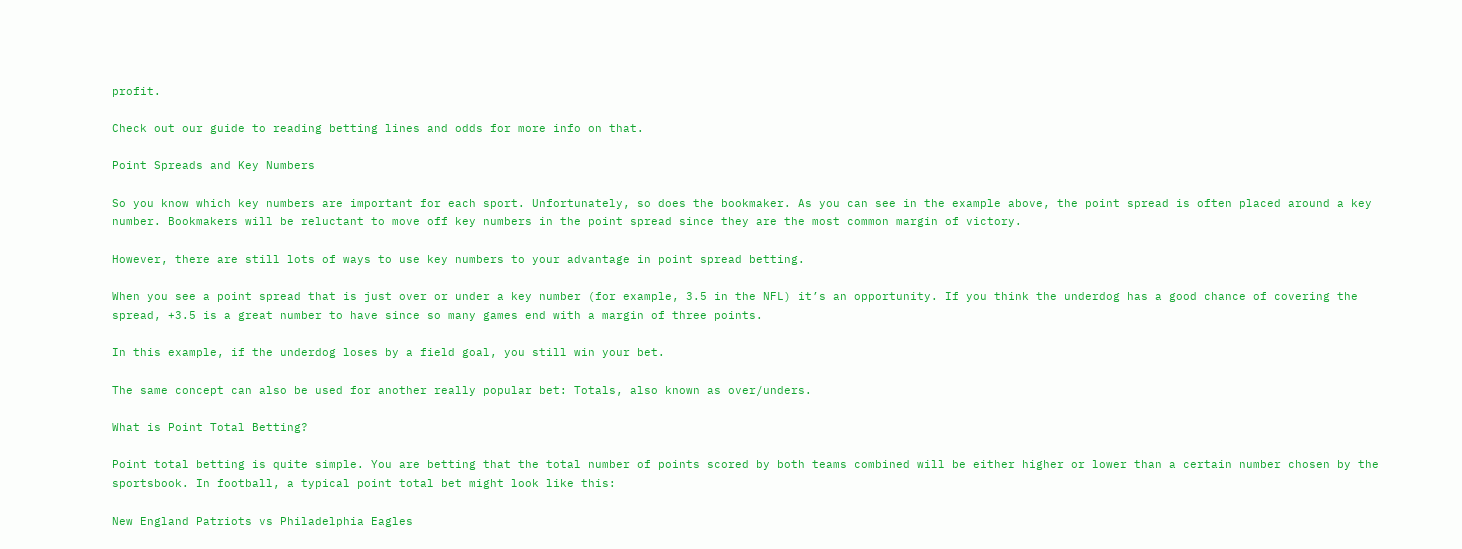profit.

Check out our guide to reading betting lines and odds for more info on that.

Point Spreads and Key Numbers

So you know which key numbers are important for each sport. Unfortunately, so does the bookmaker. As you can see in the example above, the point spread is often placed around a key number. Bookmakers will be reluctant to move off key numbers in the point spread since they are the most common margin of victory.

However, there are still lots of ways to use key numbers to your advantage in point spread betting.

When you see a point spread that is just over or under a key number (for example, 3.5 in the NFL) it’s an opportunity. If you think the underdog has a good chance of covering the spread, +3.5 is a great number to have since so many games end with a margin of three points.

In this example, if the underdog loses by a field goal, you still win your bet.

The same concept can also be used for another really popular bet: Totals, also known as over/unders.

What is Point Total Betting?

Point total betting is quite simple. You are betting that the total number of points scored by both teams combined will be either higher or lower than a certain number chosen by the sportsbook. In football, a typical point total bet might look like this:

New England Patriots vs Philadelphia Eagles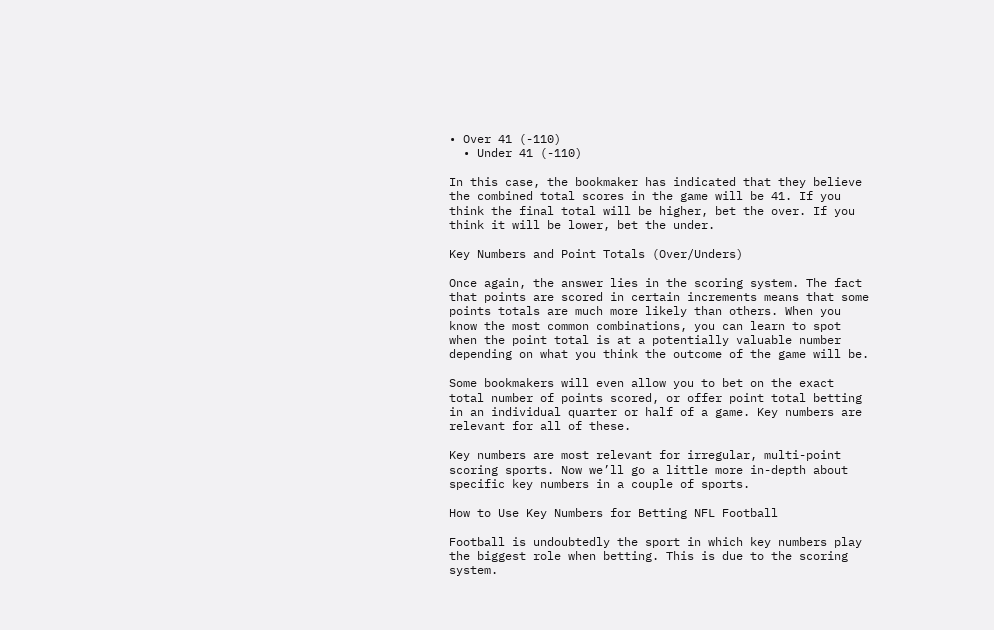• Over 41 (-110)
  • Under 41 (-110)

In this case, the bookmaker has indicated that they believe the combined total scores in the game will be 41. If you think the final total will be higher, bet the over. If you think it will be lower, bet the under.

Key Numbers and Point Totals (Over/Unders)

Once again, the answer lies in the scoring system. The fact that points are scored in certain increments means that some points totals are much more likely than others. When you know the most common combinations, you can learn to spot when the point total is at a potentially valuable number depending on what you think the outcome of the game will be.

Some bookmakers will even allow you to bet on the exact total number of points scored, or offer point total betting in an individual quarter or half of a game. Key numbers are relevant for all of these.

Key numbers are most relevant for irregular, multi-point scoring sports. Now we’ll go a little more in-depth about specific key numbers in a couple of sports.

How to Use Key Numbers for Betting NFL Football

Football is undoubtedly the sport in which key numbers play the biggest role when betting. This is due to the scoring system.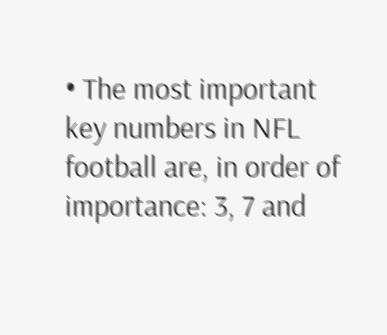• The most important key numbers in NFL football are, in order of importance: 3, 7 and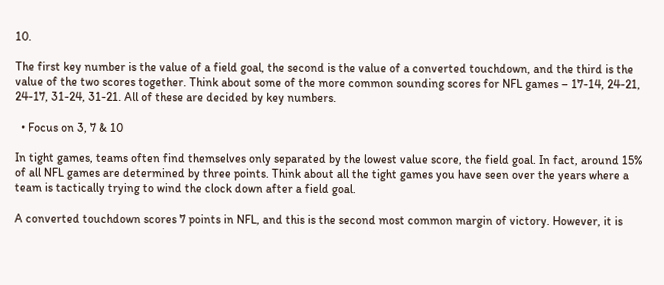10.

The first key number is the value of a field goal, the second is the value of a converted touchdown, and the third is the value of the two scores together. Think about some of the more common sounding scores for NFL games – 17-14, 24-21, 24-17, 31-24, 31-21. All of these are decided by key numbers.

  • Focus on 3, 7 & 10

In tight games, teams often find themselves only separated by the lowest value score, the field goal. In fact, around 15% of all NFL games are determined by three points. Think about all the tight games you have seen over the years where a team is tactically trying to wind the clock down after a field goal.

A converted touchdown scores 7 points in NFL, and this is the second most common margin of victory. However, it is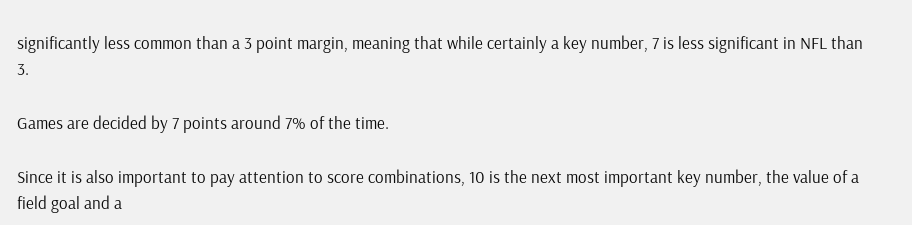significantly less common than a 3 point margin, meaning that while certainly a key number, 7 is less significant in NFL than 3.

Games are decided by 7 points around 7% of the time.

Since it is also important to pay attention to score combinations, 10 is the next most important key number, the value of a field goal and a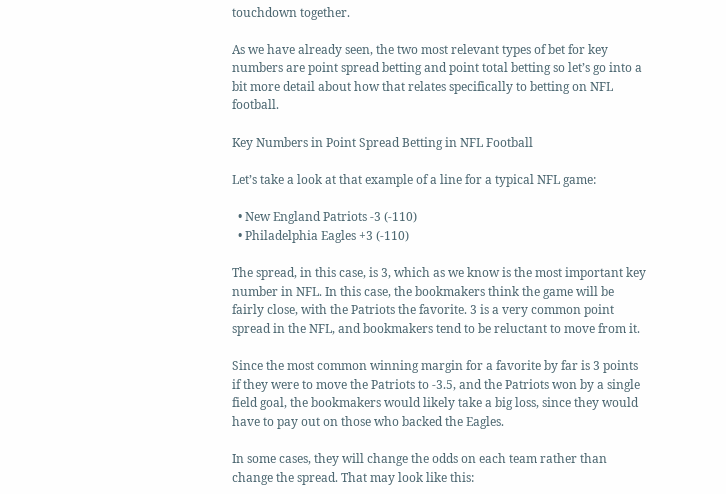touchdown together.

As we have already seen, the two most relevant types of bet for key numbers are point spread betting and point total betting so let’s go into a bit more detail about how that relates specifically to betting on NFL football.

Key Numbers in Point Spread Betting in NFL Football

Let’s take a look at that example of a line for a typical NFL game:

  • New England Patriots -3 (-110)
  • Philadelphia Eagles +3 (-110)

The spread, in this case, is 3, which as we know is the most important key number in NFL. In this case, the bookmakers think the game will be fairly close, with the Patriots the favorite. 3 is a very common point spread in the NFL, and bookmakers tend to be reluctant to move from it.

Since the most common winning margin for a favorite by far is 3 points if they were to move the Patriots to -3.5, and the Patriots won by a single field goal, the bookmakers would likely take a big loss, since they would have to pay out on those who backed the Eagles.

In some cases, they will change the odds on each team rather than change the spread. That may look like this: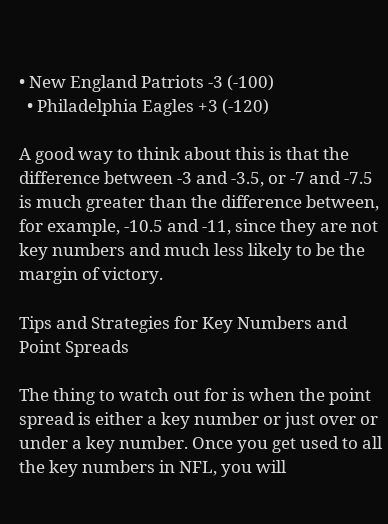• New England Patriots -3 (-100)
  • Philadelphia Eagles +3 (-120)

A good way to think about this is that the difference between -3 and -3.5, or -7 and -7.5 is much greater than the difference between, for example, -10.5 and -11, since they are not key numbers and much less likely to be the margin of victory.

Tips and Strategies for Key Numbers and Point Spreads

The thing to watch out for is when the point spread is either a key number or just over or under a key number. Once you get used to all the key numbers in NFL, you will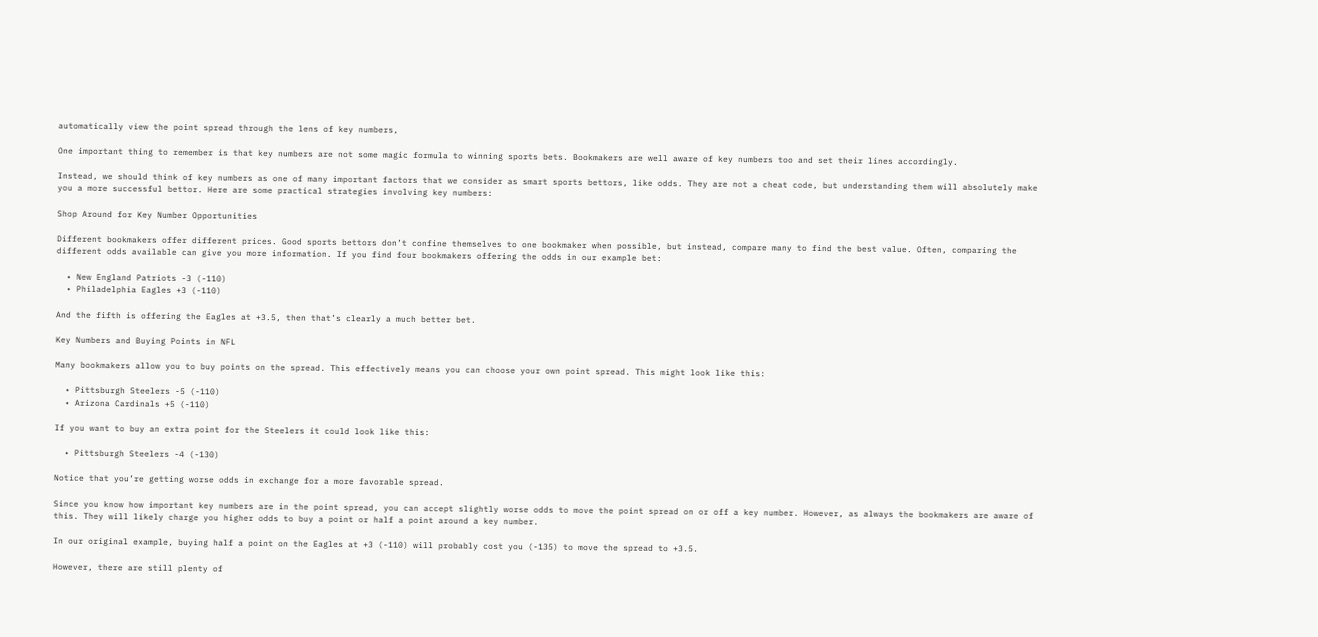automatically view the point spread through the lens of key numbers,

One important thing to remember is that key numbers are not some magic formula to winning sports bets. Bookmakers are well aware of key numbers too and set their lines accordingly.

Instead, we should think of key numbers as one of many important factors that we consider as smart sports bettors, like odds. They are not a cheat code, but understanding them will absolutely make you a more successful bettor. Here are some practical strategies involving key numbers:

Shop Around for Key Number Opportunities

Different bookmakers offer different prices. Good sports bettors don’t confine themselves to one bookmaker when possible, but instead, compare many to find the best value. Often, comparing the different odds available can give you more information. If you find four bookmakers offering the odds in our example bet:

  • New England Patriots -3 (-110)
  • Philadelphia Eagles +3 (-110)

And the fifth is offering the Eagles at +3.5, then that’s clearly a much better bet.

Key Numbers and Buying Points in NFL

Many bookmakers allow you to buy points on the spread. This effectively means you can choose your own point spread. This might look like this:

  • Pittsburgh Steelers -5 (-110)
  • Arizona Cardinals +5 (-110)

If you want to buy an extra point for the Steelers it could look like this:

  • Pittsburgh Steelers -4 (-130)

Notice that you’re getting worse odds in exchange for a more favorable spread.

Since you know how important key numbers are in the point spread, you can accept slightly worse odds to move the point spread on or off a key number. However, as always the bookmakers are aware of this. They will likely charge you higher odds to buy a point or half a point around a key number.

In our original example, buying half a point on the Eagles at +3 (-110) will probably cost you (-135) to move the spread to +3.5.

However, there are still plenty of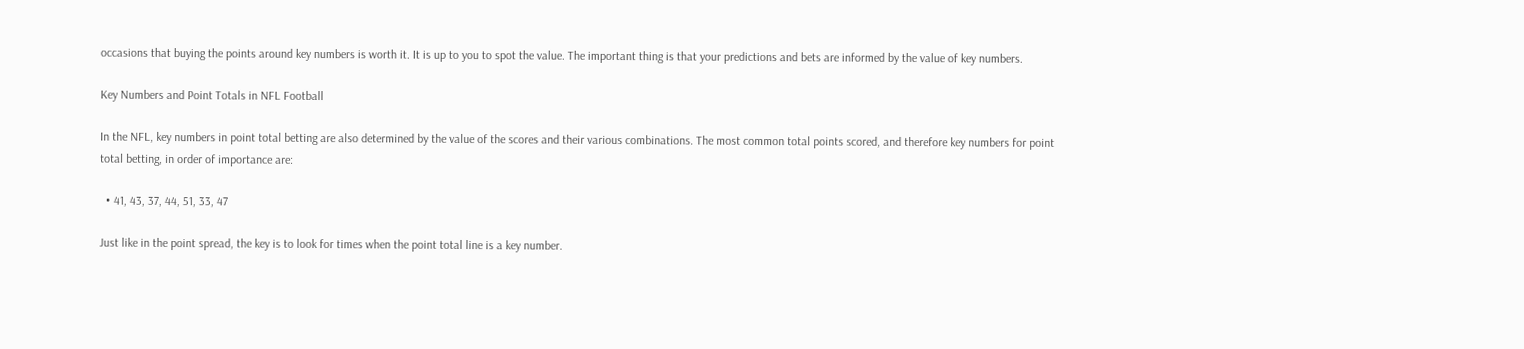occasions that buying the points around key numbers is worth it. It is up to you to spot the value. The important thing is that your predictions and bets are informed by the value of key numbers.

Key Numbers and Point Totals in NFL Football

In the NFL, key numbers in point total betting are also determined by the value of the scores and their various combinations. The most common total points scored, and therefore key numbers for point total betting, in order of importance are:

  • 41, 43, 37, 44, 51, 33, 47

Just like in the point spread, the key is to look for times when the point total line is a key number.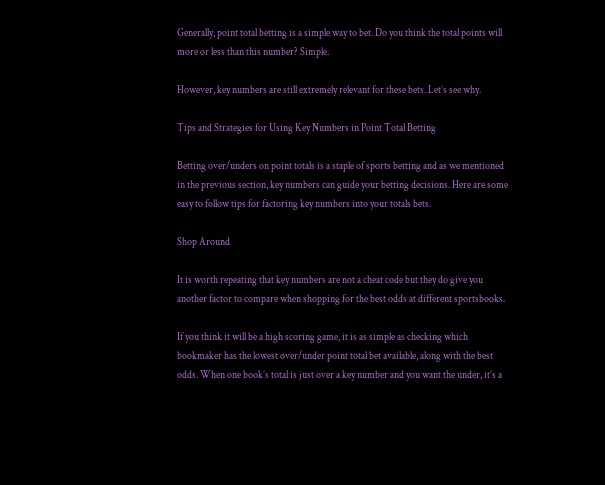Generally, point total betting is a simple way to bet. Do you think the total points will more or less than this number? Simple.

However, key numbers are still extremely relevant for these bets. Let’s see why.

Tips and Strategies for Using Key Numbers in Point Total Betting

Betting over/unders on point totals is a staple of sports betting and as we mentioned in the previous section, key numbers can guide your betting decisions. Here are some easy to follow tips for factoring key numbers into your totals bets.

Shop Around

It is worth repeating that key numbers are not a cheat code but they do give you another factor to compare when shopping for the best odds at different sportsbooks.

If you think it will be a high scoring game, it is as simple as checking which bookmaker has the lowest over/under point total bet available, along with the best odds. When one book’s total is just over a key number and you want the under, it’s a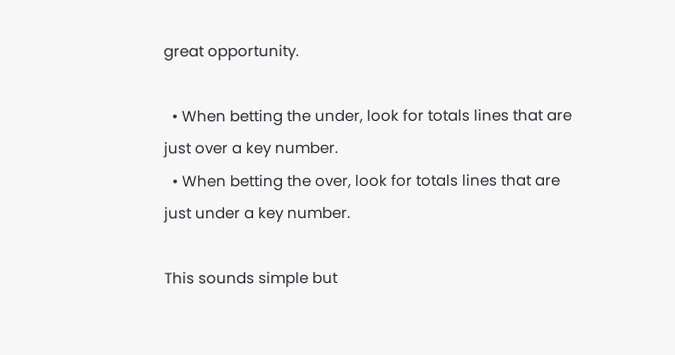great opportunity.

  • When betting the under, look for totals lines that are just over a key number.
  • When betting the over, look for totals lines that are just under a key number.

This sounds simple but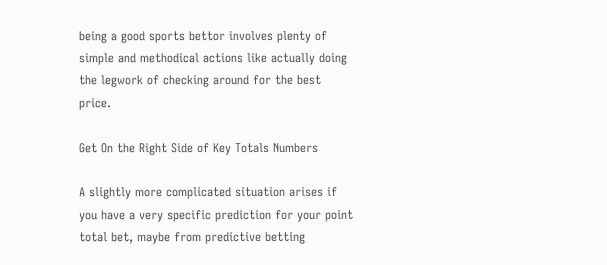being a good sports bettor involves plenty of simple and methodical actions like actually doing the legwork of checking around for the best price.

Get On the Right Side of Key Totals Numbers

A slightly more complicated situation arises if you have a very specific prediction for your point total bet, maybe from predictive betting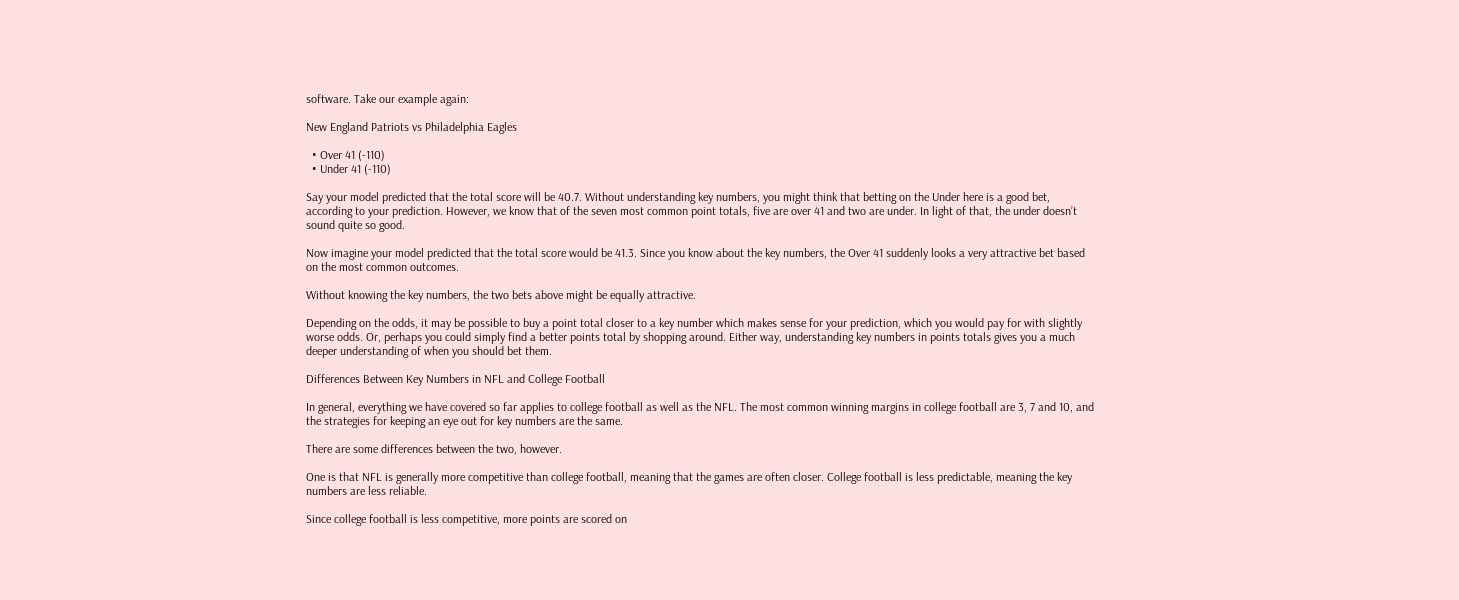software. Take our example again:

New England Patriots vs Philadelphia Eagles

  • Over 41 (-110)
  • Under 41 (-110)

Say your model predicted that the total score will be 40.7. Without understanding key numbers, you might think that betting on the Under here is a good bet, according to your prediction. However, we know that of the seven most common point totals, five are over 41 and two are under. In light of that, the under doesn’t sound quite so good.

Now imagine your model predicted that the total score would be 41.3. Since you know about the key numbers, the Over 41 suddenly looks a very attractive bet based on the most common outcomes.

Without knowing the key numbers, the two bets above might be equally attractive.

Depending on the odds, it may be possible to buy a point total closer to a key number which makes sense for your prediction, which you would pay for with slightly worse odds. Or, perhaps you could simply find a better points total by shopping around. Either way, understanding key numbers in points totals gives you a much deeper understanding of when you should bet them.

Differences Between Key Numbers in NFL and College Football

In general, everything we have covered so far applies to college football as well as the NFL. The most common winning margins in college football are 3, 7 and 10, and the strategies for keeping an eye out for key numbers are the same.

There are some differences between the two, however.

One is that NFL is generally more competitive than college football, meaning that the games are often closer. College football is less predictable, meaning the key numbers are less reliable.

Since college football is less competitive, more points are scored on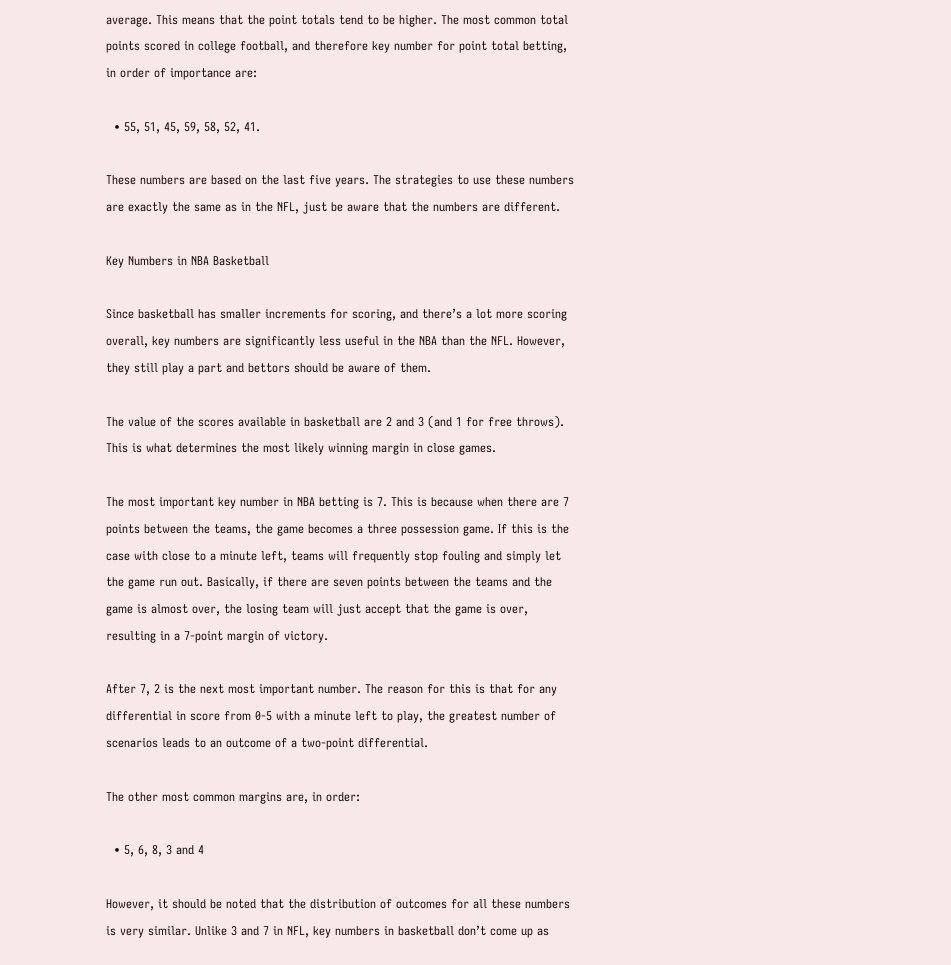average. This means that the point totals tend to be higher. The most common total points scored in college football, and therefore key number for point total betting, in order of importance are:

  • 55, 51, 45, 59, 58, 52, 41.

These numbers are based on the last five years. The strategies to use these numbers are exactly the same as in the NFL, just be aware that the numbers are different.

Key Numbers in NBA Basketball

Since basketball has smaller increments for scoring, and there’s a lot more scoring overall, key numbers are significantly less useful in the NBA than the NFL. However, they still play a part and bettors should be aware of them.

The value of the scores available in basketball are 2 and 3 (and 1 for free throws). This is what determines the most likely winning margin in close games.

The most important key number in NBA betting is 7. This is because when there are 7 points between the teams, the game becomes a three possession game. If this is the case with close to a minute left, teams will frequently stop fouling and simply let the game run out. Basically, if there are seven points between the teams and the game is almost over, the losing team will just accept that the game is over, resulting in a 7-point margin of victory.

After 7, 2 is the next most important number. The reason for this is that for any differential in score from 0-5 with a minute left to play, the greatest number of scenarios leads to an outcome of a two-point differential.

The other most common margins are, in order:

  • 5, 6, 8, 3 and 4

However, it should be noted that the distribution of outcomes for all these numbers is very similar. Unlike 3 and 7 in NFL, key numbers in basketball don’t come up as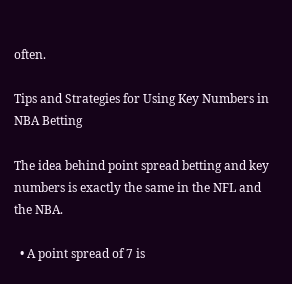often.

Tips and Strategies for Using Key Numbers in NBA Betting

The idea behind point spread betting and key numbers is exactly the same in the NFL and the NBA.

  • A point spread of 7 is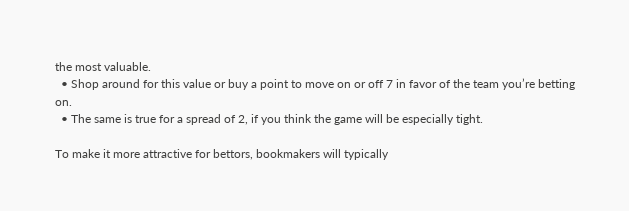the most valuable.
  • Shop around for this value or buy a point to move on or off 7 in favor of the team you’re betting on.
  • The same is true for a spread of 2, if you think the game will be especially tight.

To make it more attractive for bettors, bookmakers will typically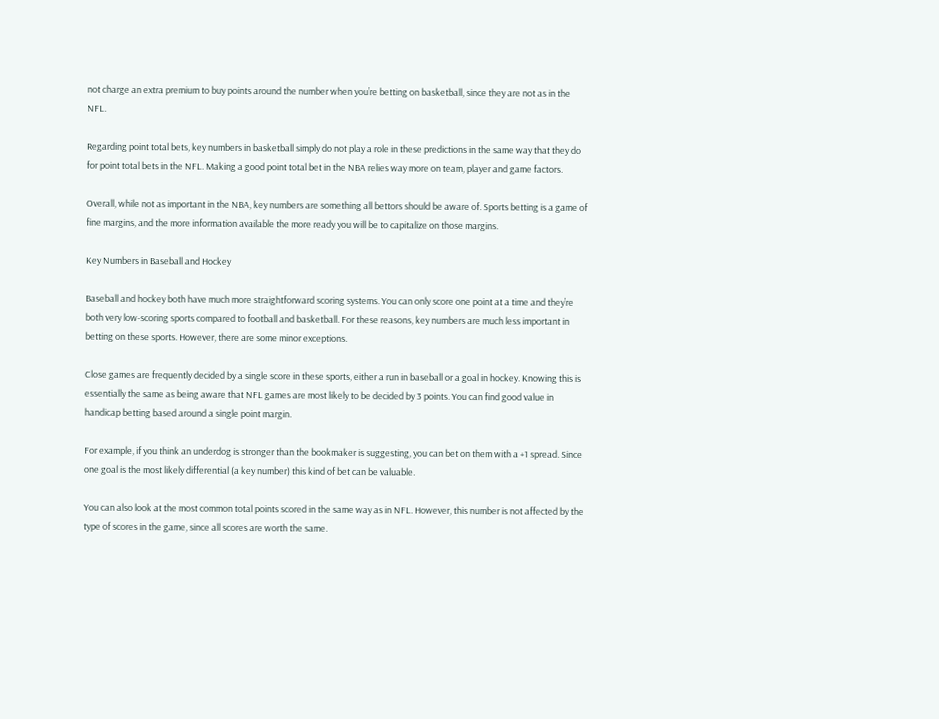not charge an extra premium to buy points around the number when you’re betting on basketball, since they are not as in the NFL.

Regarding point total bets, key numbers in basketball simply do not play a role in these predictions in the same way that they do for point total bets in the NFL. Making a good point total bet in the NBA relies way more on team, player and game factors.

Overall, while not as important in the NBA, key numbers are something all bettors should be aware of. Sports betting is a game of fine margins, and the more information available the more ready you will be to capitalize on those margins.

Key Numbers in Baseball and Hockey

Baseball and hockey both have much more straightforward scoring systems. You can only score one point at a time and they’re both very low-scoring sports compared to football and basketball. For these reasons, key numbers are much less important in betting on these sports. However, there are some minor exceptions.

Close games are frequently decided by a single score in these sports, either a run in baseball or a goal in hockey. Knowing this is essentially the same as being aware that NFL games are most likely to be decided by 3 points. You can find good value in handicap betting based around a single point margin.

For example, if you think an underdog is stronger than the bookmaker is suggesting, you can bet on them with a +1 spread. Since one goal is the most likely differential (a key number) this kind of bet can be valuable.

You can also look at the most common total points scored in the same way as in NFL. However, this number is not affected by the type of scores in the game, since all scores are worth the same.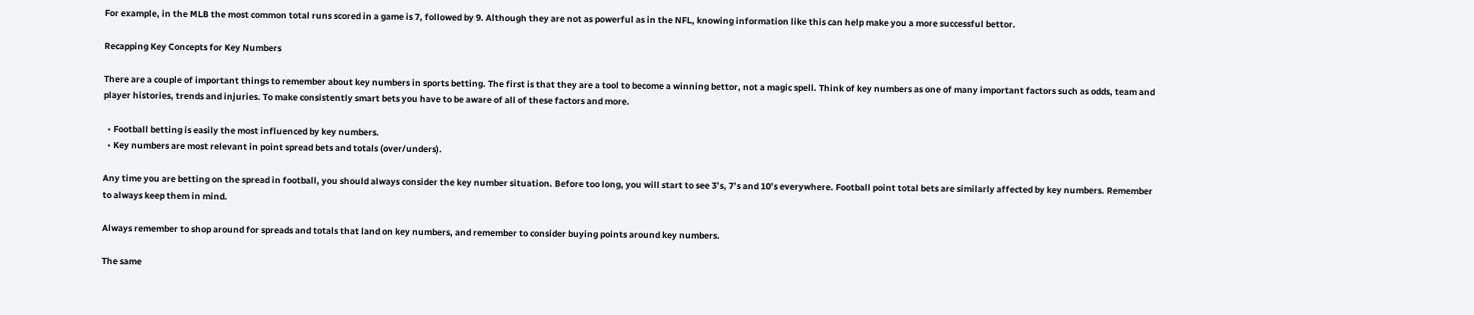For example, in the MLB the most common total runs scored in a game is 7, followed by 9. Although they are not as powerful as in the NFL, knowing information like this can help make you a more successful bettor.

Recapping Key Concepts for Key Numbers

There are a couple of important things to remember about key numbers in sports betting. The first is that they are a tool to become a winning bettor, not a magic spell. Think of key numbers as one of many important factors such as odds, team and player histories, trends and injuries. To make consistently smart bets you have to be aware of all of these factors and more.

  • Football betting is easily the most influenced by key numbers.
  • Key numbers are most relevant in point spread bets and totals (over/unders).

Any time you are betting on the spread in football, you should always consider the key number situation. Before too long, you will start to see 3’s, 7’s and 10’s everywhere. Football point total bets are similarly affected by key numbers. Remember to always keep them in mind.

Always remember to shop around for spreads and totals that land on key numbers, and remember to consider buying points around key numbers.

The same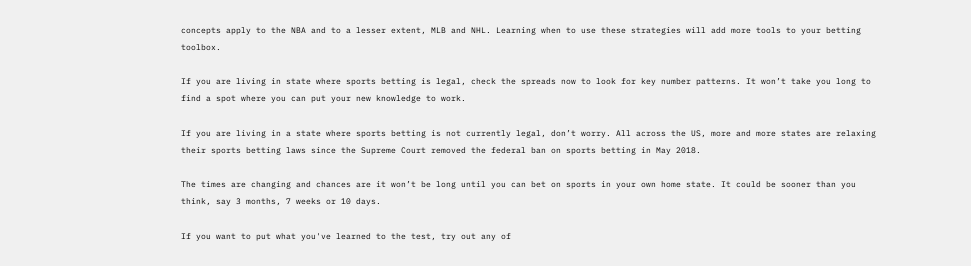concepts apply to the NBA and to a lesser extent, MLB and NHL. Learning when to use these strategies will add more tools to your betting toolbox.

If you are living in state where sports betting is legal, check the spreads now to look for key number patterns. It won’t take you long to find a spot where you can put your new knowledge to work.

If you are living in a state where sports betting is not currently legal, don’t worry. All across the US, more and more states are relaxing their sports betting laws since the Supreme Court removed the federal ban on sports betting in May 2018.

The times are changing and chances are it won’t be long until you can bet on sports in your own home state. It could be sooner than you think, say 3 months, 7 weeks or 10 days.

If you want to put what you've learned to the test, try out any of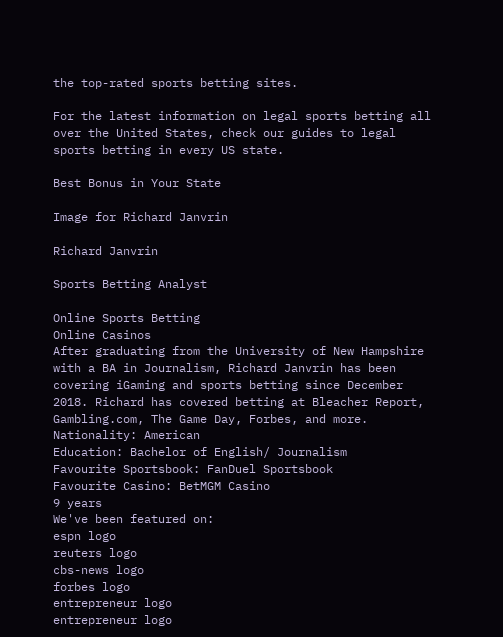the top-rated sports betting sites.

For the latest information on legal sports betting all over the United States, check our guides to legal sports betting in every US state.

Best Bonus in Your State

Image for Richard Janvrin

Richard Janvrin

Sports Betting Analyst

Online Sports Betting
Online Casinos
After graduating from the University of New Hampshire with a BA in Journalism, Richard Janvrin has been covering iGaming and sports betting since December 2018. Richard has covered betting at Bleacher Report, Gambling.com, The Game Day, Forbes, and more.
Nationality: American
Education: Bachelor of English/ Journalism
Favourite Sportsbook: FanDuel Sportsbook
Favourite Casino: BetMGM Casino
9 years
We've been featured on:
espn logo
reuters logo
cbs-news logo
forbes logo
entrepreneur logo
entrepreneur logo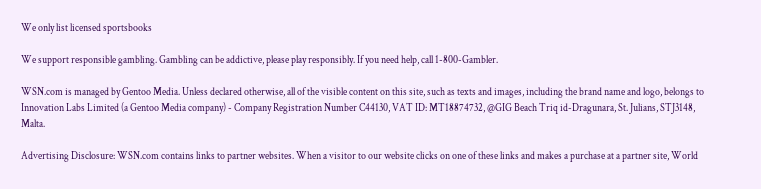We only list licensed sportsbooks

We support responsible gambling. Gambling can be addictive, please play responsibly. If you need help, call 1-800-Gambler.

WSN.com is managed by Gentoo Media. Unless declared otherwise, all of the visible content on this site, such as texts and images, including the brand name and logo, belongs to Innovation Labs Limited (a Gentoo Media company) - Company Registration Number C44130, VAT ID: MT18874732, @GIG Beach Triq id-Dragunara, St. Julians, STJ3148, Malta.

Advertising Disclosure: WSN.com contains links to partner websites. When a visitor to our website clicks on one of these links and makes a purchase at a partner site, World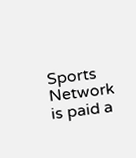Sports Network is paid a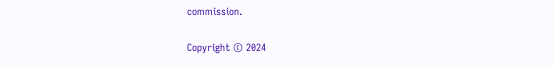commission.

Copyright © 2024